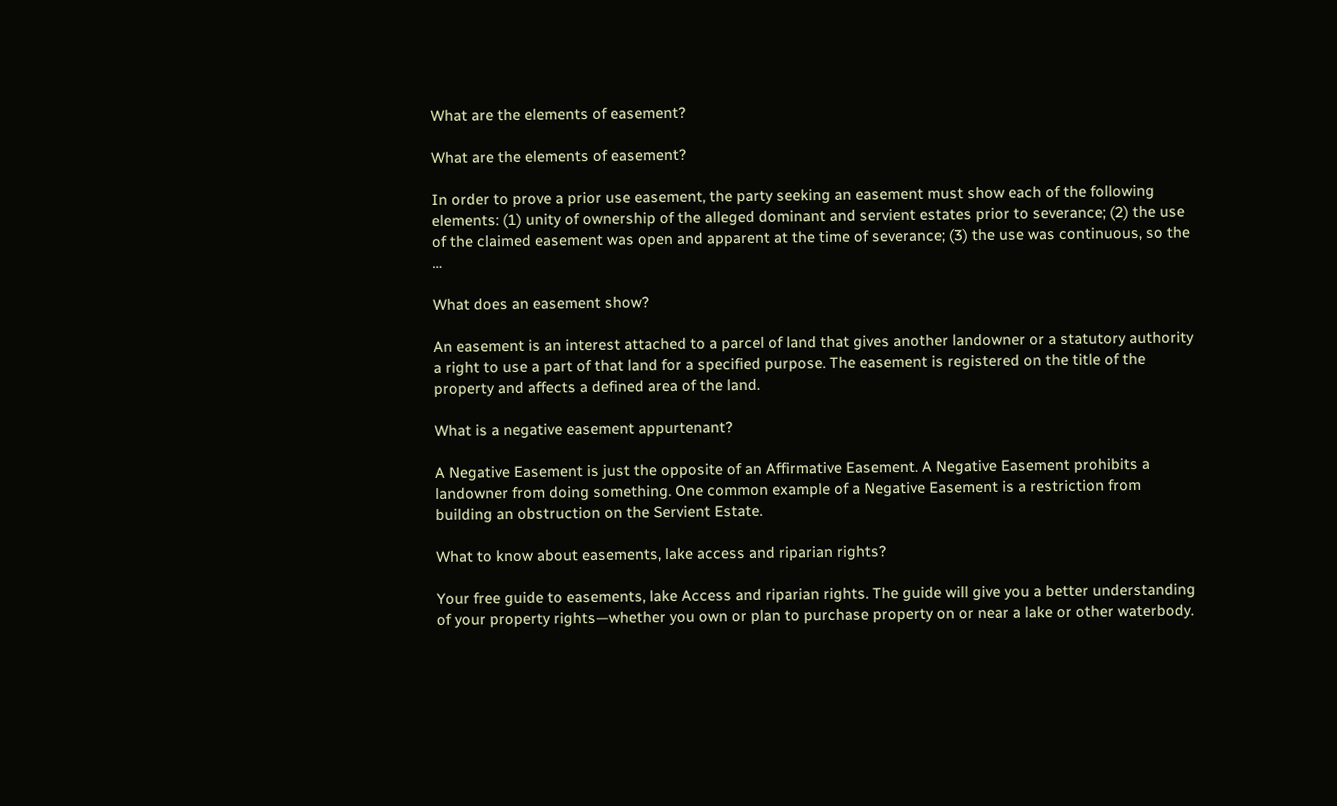What are the elements of easement?

What are the elements of easement?

In order to prove a prior use easement, the party seeking an easement must show each of the following elements: (1) unity of ownership of the alleged dominant and servient estates prior to severance; (2) the use of the claimed easement was open and apparent at the time of severance; (3) the use was continuous, so the …

What does an easement show?

An easement is an interest attached to a parcel of land that gives another landowner or a statutory authority a right to use a part of that land for a specified purpose. The easement is registered on the title of the property and affects a defined area of the land.

What is a negative easement appurtenant?

A Negative Easement is just the opposite of an Affirmative Easement. A Negative Easement prohibits a landowner from doing something. One common example of a Negative Easement is a restriction from building an obstruction on the Servient Estate.

What to know about easements, lake access and riparian rights?

Your free guide to easements, lake Access and riparian rights. The guide will give you a better understanding of your property rights—whether you own or plan to purchase property on or near a lake or other waterbody.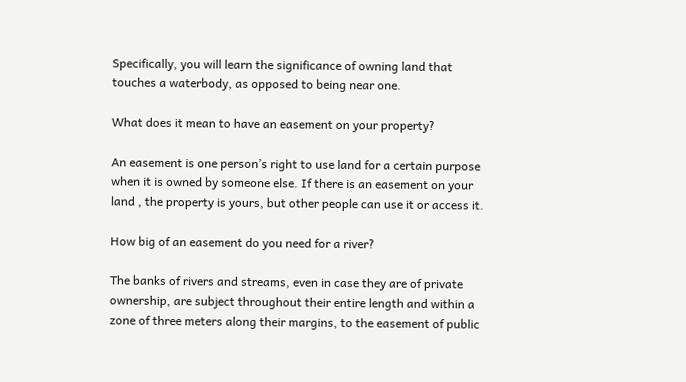Specifically, you will learn the significance of owning land that touches a waterbody, as opposed to being near one.

What does it mean to have an easement on your property?

An easement is one person’s right to use land for a certain purpose when it is owned by someone else. If there is an easement on your land , the property is yours, but other people can use it or access it.

How big of an easement do you need for a river?

The banks of rivers and streams, even in case they are of private ownership, are subject throughout their entire length and within a zone of three meters along their margins, to the easement of public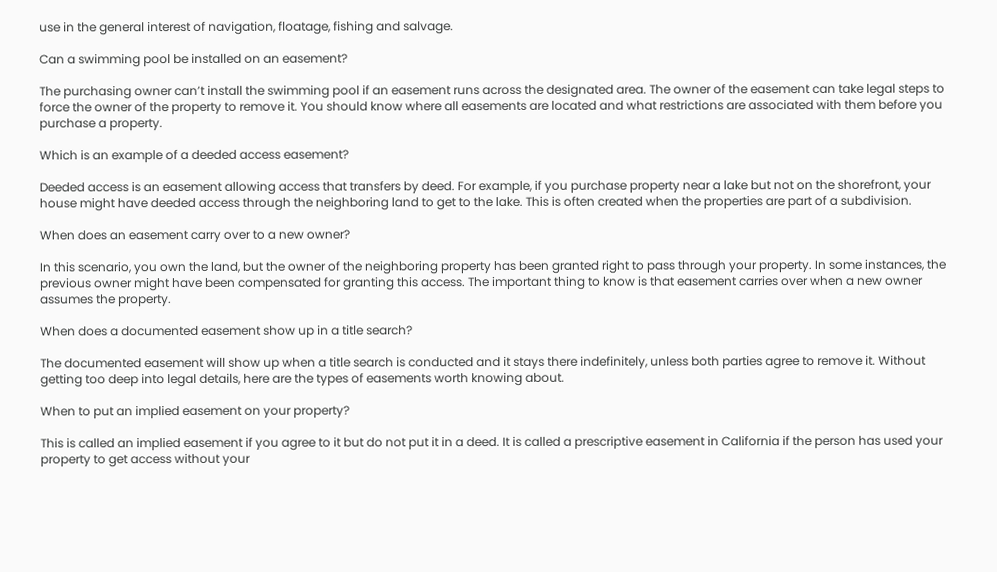use in the general interest of navigation, floatage, fishing and salvage.

Can a swimming pool be installed on an easement?

The purchasing owner can’t install the swimming pool if an easement runs across the designated area. The owner of the easement can take legal steps to force the owner of the property to remove it. You should know where all easements are located and what restrictions are associated with them before you purchase a property.

Which is an example of a deeded access easement?

Deeded access is an easement allowing access that transfers by deed. For example, if you purchase property near a lake but not on the shorefront, your house might have deeded access through the neighboring land to get to the lake. This is often created when the properties are part of a subdivision.

When does an easement carry over to a new owner?

In this scenario, you own the land, but the owner of the neighboring property has been granted right to pass through your property. In some instances, the previous owner might have been compensated for granting this access. The important thing to know is that easement carries over when a new owner assumes the property.

When does a documented easement show up in a title search?

The documented easement will show up when a title search is conducted and it stays there indefinitely, unless both parties agree to remove it. Without getting too deep into legal details, here are the types of easements worth knowing about.

When to put an implied easement on your property?

This is called an implied easement if you agree to it but do not put it in a deed. It is called a prescriptive easement in California if the person has used your property to get access without your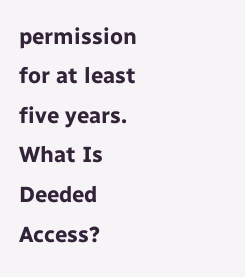permission for at least five years. What Is Deeded Access?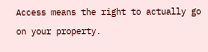Access means the right to actually go on your property.